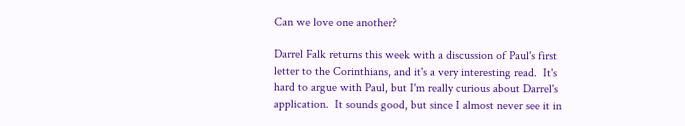Can we love one another?

Darrel Falk returns this week with a discussion of Paul's first letter to the Corinthians, and it's a very interesting read.  It's hard to argue with Paul, but I'm really curious about Darrel's application.  It sounds good, but since I almost never see it in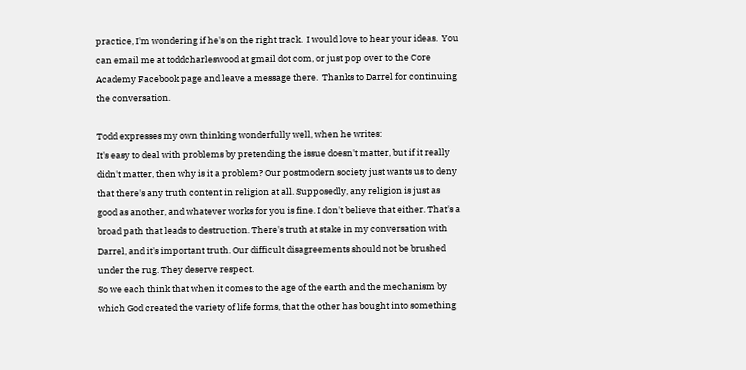practice, I'm wondering if he's on the right track.  I would love to hear your ideas.  You can email me at toddcharleswood at gmail dot com, or just pop over to the Core Academy Facebook page and leave a message there.  Thanks to Darrel for continuing the conversation.

Todd expresses my own thinking wonderfully well, when he writes:
It's easy to deal with problems by pretending the issue doesn't matter, but if it really didn't matter, then why is it a problem? Our postmodern society just wants us to deny that there's any truth content in religion at all. Supposedly, any religion is just as good as another, and whatever works for you is fine. I don't believe that either. That's a broad path that leads to destruction. There's truth at stake in my conversation with Darrel, and it's important truth. Our difficult disagreements should not be brushed under the rug. They deserve respect.
So we each think that when it comes to the age of the earth and the mechanism by which God created the variety of life forms, that the other has bought into something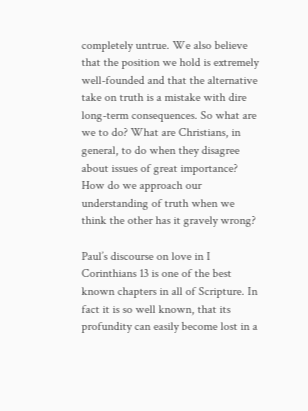completely untrue. We also believe that the position we hold is extremely well-founded and that the alternative take on truth is a mistake with dire long-term consequences. So what are we to do? What are Christians, in general, to do when they disagree about issues of great importance? How do we approach our understanding of truth when we think the other has it gravely wrong?

Paul’s discourse on love in I Corinthians 13 is one of the best known chapters in all of Scripture. In fact it is so well known, that its profundity can easily become lost in a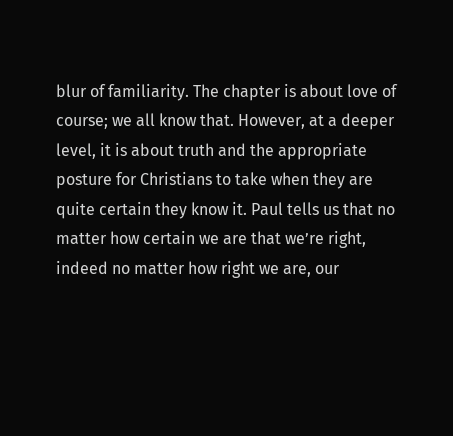blur of familiarity. The chapter is about love of course; we all know that. However, at a deeper level, it is about truth and the appropriate posture for Christians to take when they are quite certain they know it. Paul tells us that no matter how certain we are that we’re right, indeed no matter how right we are, our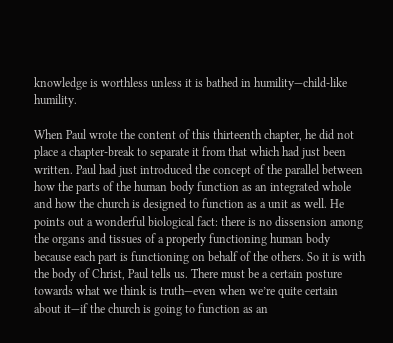knowledge is worthless unless it is bathed in humility—child-like humility.

When Paul wrote the content of this thirteenth chapter, he did not place a chapter-break to separate it from that which had just been written. Paul had just introduced the concept of the parallel between how the parts of the human body function as an integrated whole and how the church is designed to function as a unit as well. He points out a wonderful biological fact: there is no dissension among the organs and tissues of a properly functioning human body because each part is functioning on behalf of the others. So it is with the body of Christ, Paul tells us. There must be a certain posture towards what we think is truth—even when we’re quite certain about it—if the church is going to function as an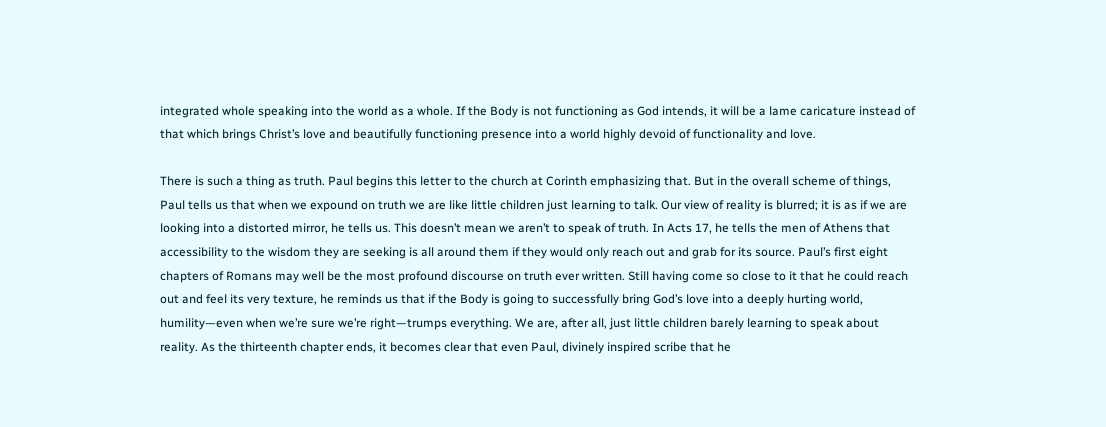integrated whole speaking into the world as a whole. If the Body is not functioning as God intends, it will be a lame caricature instead of that which brings Christ’s love and beautifully functioning presence into a world highly devoid of functionality and love.

There is such a thing as truth. Paul begins this letter to the church at Corinth emphasizing that. But in the overall scheme of things, Paul tells us that when we expound on truth we are like little children just learning to talk. Our view of reality is blurred; it is as if we are looking into a distorted mirror, he tells us. This doesn’t mean we aren’t to speak of truth. In Acts 17, he tells the men of Athens that accessibility to the wisdom they are seeking is all around them if they would only reach out and grab for its source. Paul’s first eight chapters of Romans may well be the most profound discourse on truth ever written. Still having come so close to it that he could reach out and feel its very texture, he reminds us that if the Body is going to successfully bring God’s love into a deeply hurting world, humility—even when we’re sure we’re right—trumps everything. We are, after all, just little children barely learning to speak about reality. As the thirteenth chapter ends, it becomes clear that even Paul, divinely inspired scribe that he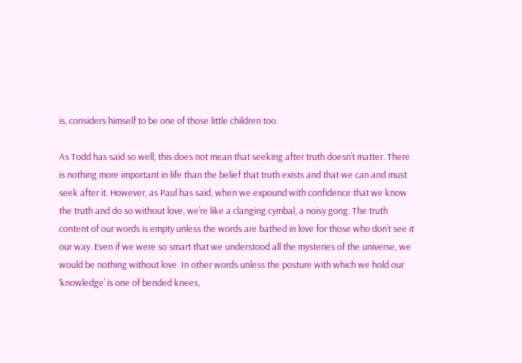is, considers himself to be one of those little children too.

As Todd has said so well, this does not mean that seeking after truth doesn’t matter. There is nothing more important in life than the belief that truth exists and that we can and must seek after it. However, as Paul has said, when we expound with confidence that we know the truth and do so without love, we’re like a clanging cymbal, a noisy gong. The truth content of our words is empty unless the words are bathed in love for those who don’t see it our way. Even if we were so smart that we understood all the mysteries of the universe, we would be nothing without love. In other words unless the posture with which we hold our ‘knowledge’ is one of bended knees,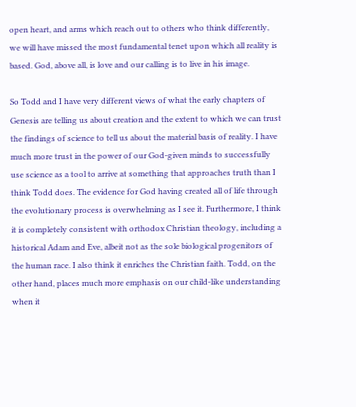open heart, and arms which reach out to others who think differently, we will have missed the most fundamental tenet upon which all reality is based. God, above all, is love and our calling is to live in his image.

So Todd and I have very different views of what the early chapters of Genesis are telling us about creation and the extent to which we can trust the findings of science to tell us about the material basis of reality. I have much more trust in the power of our God-given minds to successfully use science as a tool to arrive at something that approaches truth than I think Todd does. The evidence for God having created all of life through the evolutionary process is overwhelming as I see it. Furthermore, I think it is completely consistent with orthodox Christian theology, including a historical Adam and Eve, albeit not as the sole biological progenitors of the human race. I also think it enriches the Christian faith. Todd, on the other hand, places much more emphasis on our child-like understanding when it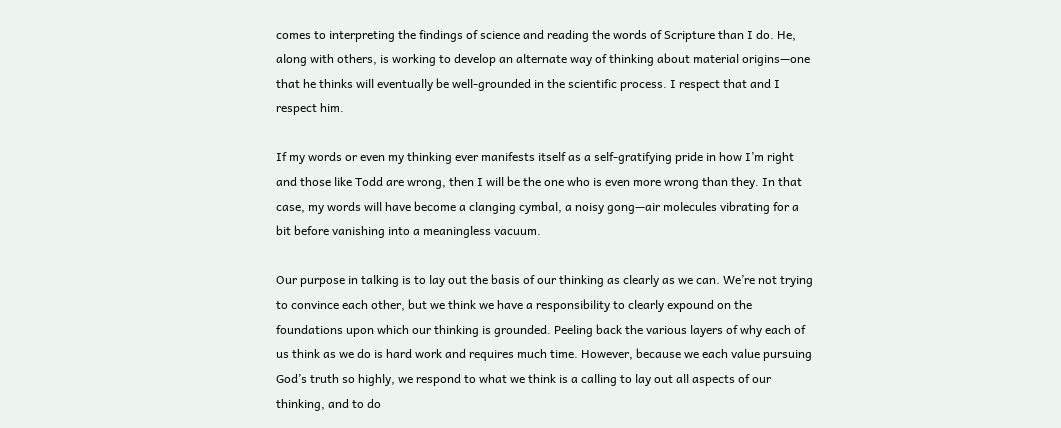comes to interpreting the findings of science and reading the words of Scripture than I do. He, along with others, is working to develop an alternate way of thinking about material origins—one that he thinks will eventually be well-grounded in the scientific process. I respect that and I respect him.

If my words or even my thinking ever manifests itself as a self-gratifying pride in how I’m right and those like Todd are wrong, then I will be the one who is even more wrong than they. In that case, my words will have become a clanging cymbal, a noisy gong—air molecules vibrating for a bit before vanishing into a meaningless vacuum.

Our purpose in talking is to lay out the basis of our thinking as clearly as we can. We’re not trying to convince each other, but we think we have a responsibility to clearly expound on the foundations upon which our thinking is grounded. Peeling back the various layers of why each of us think as we do is hard work and requires much time. However, because we each value pursuing God’s truth so highly, we respond to what we think is a calling to lay out all aspects of our thinking, and to do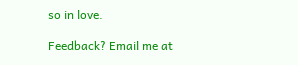so in love.

Feedback? Email me at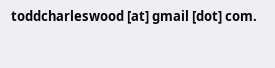toddcharleswood [at] gmail [dot] com.